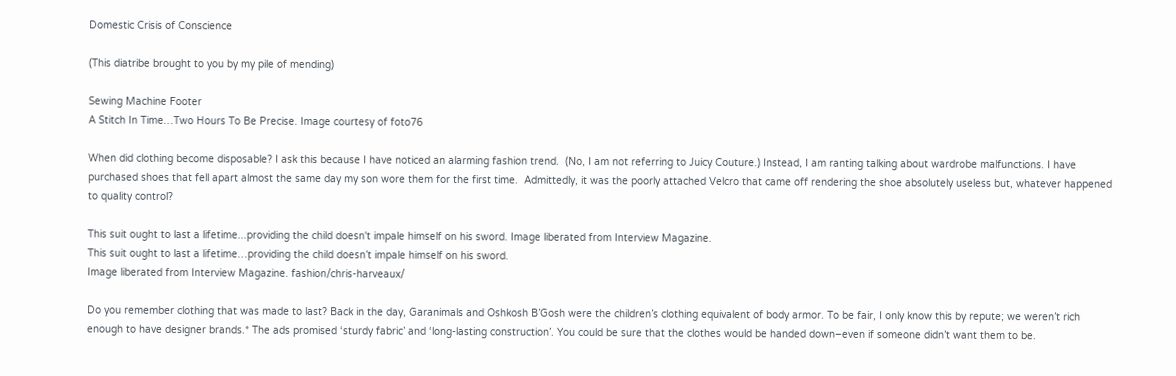Domestic Crisis of Conscience

(This diatribe brought to you by my pile of mending)

Sewing Machine Footer
A Stitch In Time…Two Hours To Be Precise. Image courtesy of foto76

When did clothing become disposable? I ask this because I have noticed an alarming fashion trend.  (No, I am not referring to Juicy Couture.) Instead, I am ranting talking about wardrobe malfunctions. I have purchased shoes that fell apart almost the same day my son wore them for the first time.  Admittedly, it was the poorly attached Velcro that came off rendering the shoe absolutely useless but, whatever happened to quality control?

This suit ought to last a lifetime...providing the child doesn't impale himself on his sword. Image liberated from Interview Magazine.
This suit ought to last a lifetime…providing the child doesn’t impale himself on his sword.
Image liberated from Interview Magazine. fashion/chris-harveaux/

Do you remember clothing that was made to last? Back in the day, Garanimals and Oshkosh B’Gosh were the children’s clothing equivalent of body armor. To be fair, I only know this by repute; we weren’t rich enough to have designer brands.* The ads promised ‘sturdy fabric’ and ‘long-lasting construction’. You could be sure that the clothes would be handed down–even if someone didn’t want them to be.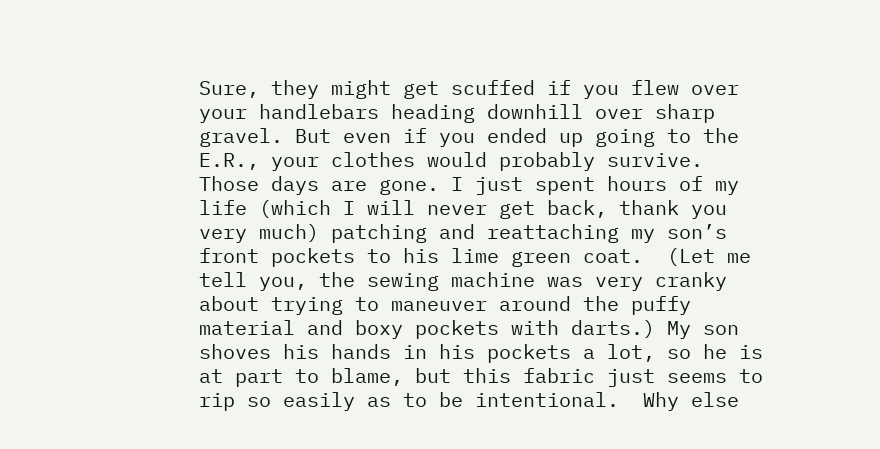Sure, they might get scuffed if you flew over your handlebars heading downhill over sharp gravel. But even if you ended up going to the E.R., your clothes would probably survive. Those days are gone. I just spent hours of my life (which I will never get back, thank you very much) patching and reattaching my son’s front pockets to his lime green coat.  (Let me tell you, the sewing machine was very cranky about trying to maneuver around the puffy material and boxy pockets with darts.) My son shoves his hands in his pockets a lot, so he is at part to blame, but this fabric just seems to rip so easily as to be intentional.  Why else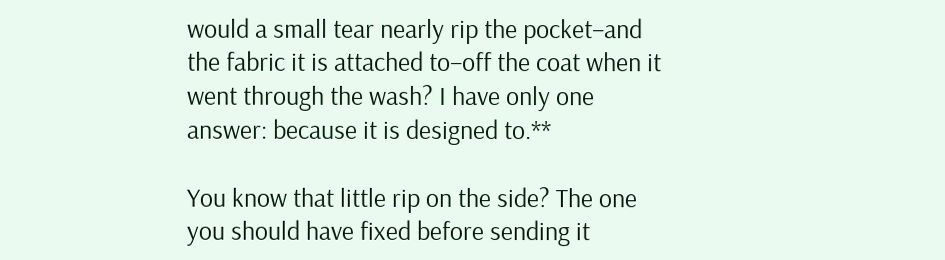would a small tear nearly rip the pocket–and the fabric it is attached to–off the coat when it went through the wash? I have only one answer: because it is designed to.**

You know that little rip on the side? The one you should have fixed before sending it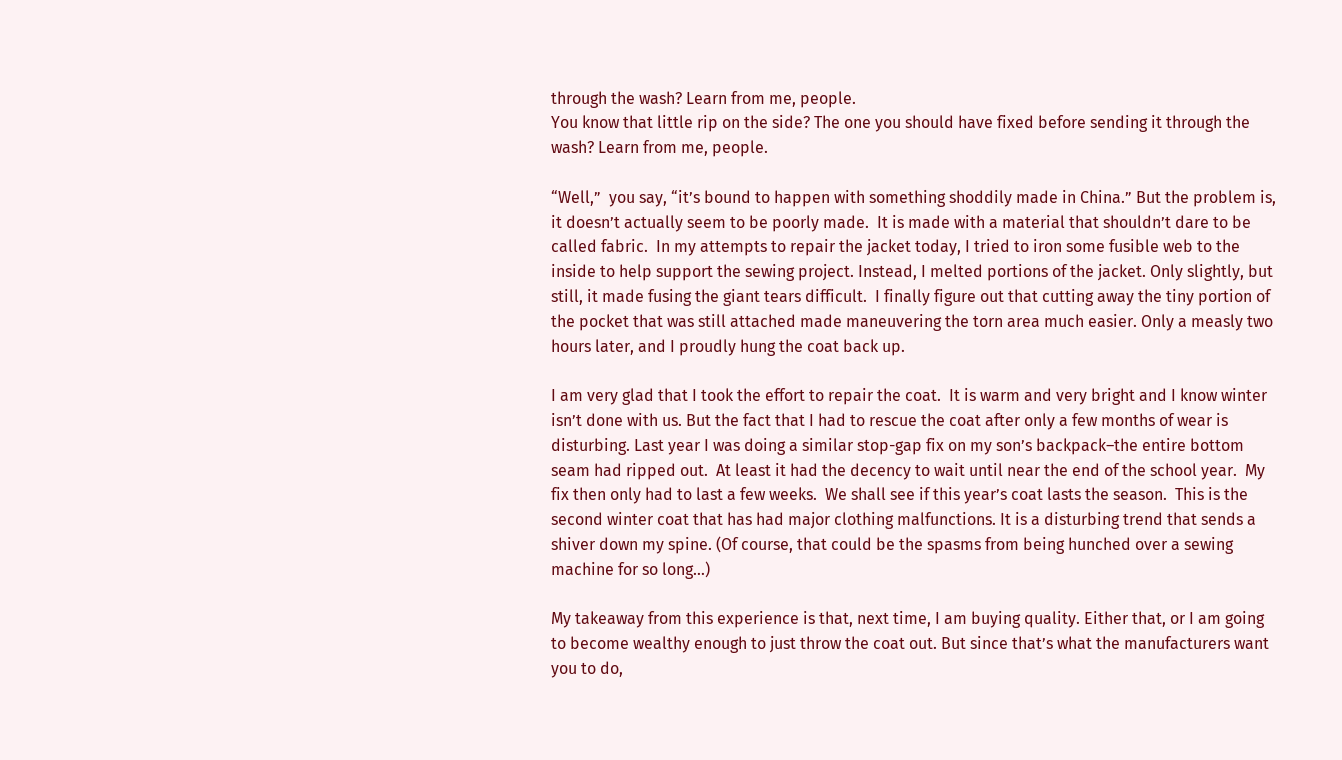through the wash? Learn from me, people.
You know that little rip on the side? The one you should have fixed before sending it through the wash? Learn from me, people.

“Well,”  you say, “it’s bound to happen with something shoddily made in China.” But the problem is, it doesn’t actually seem to be poorly made.  It is made with a material that shouldn’t dare to be called fabric.  In my attempts to repair the jacket today, I tried to iron some fusible web to the inside to help support the sewing project. Instead, I melted portions of the jacket. Only slightly, but still, it made fusing the giant tears difficult.  I finally figure out that cutting away the tiny portion of the pocket that was still attached made maneuvering the torn area much easier. Only a measly two hours later, and I proudly hung the coat back up.

I am very glad that I took the effort to repair the coat.  It is warm and very bright and I know winter isn’t done with us. But the fact that I had to rescue the coat after only a few months of wear is disturbing. Last year I was doing a similar stop-gap fix on my son’s backpack–the entire bottom seam had ripped out.  At least it had the decency to wait until near the end of the school year.  My fix then only had to last a few weeks.  We shall see if this year’s coat lasts the season.  This is the second winter coat that has had major clothing malfunctions. It is a disturbing trend that sends a shiver down my spine. (Of course, that could be the spasms from being hunched over a sewing machine for so long…)

My takeaway from this experience is that, next time, I am buying quality. Either that, or I am going to become wealthy enough to just throw the coat out. But since that’s what the manufacturers want you to do,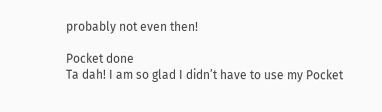probably not even then!

Pocket done
Ta dah! I am so glad I didn’t have to use my Pocket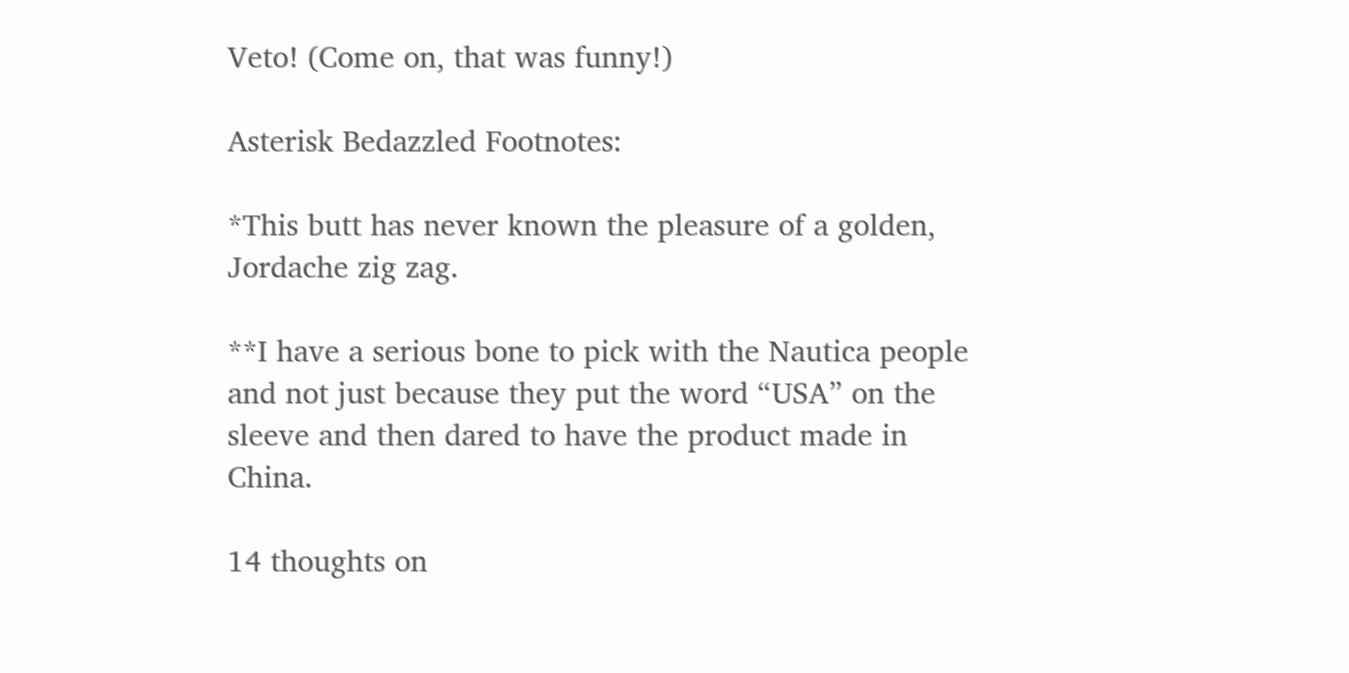Veto! (Come on, that was funny!)

Asterisk Bedazzled Footnotes:

*This butt has never known the pleasure of a golden, Jordache zig zag.

**I have a serious bone to pick with the Nautica people and not just because they put the word “USA” on the sleeve and then dared to have the product made in China.

14 thoughts on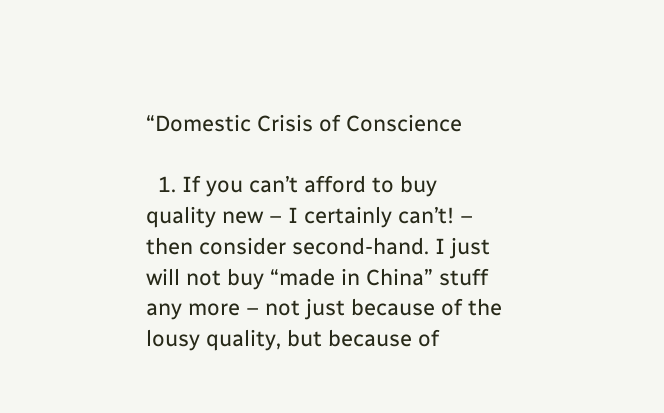“Domestic Crisis of Conscience

  1. If you can’t afford to buy quality new – I certainly can’t! – then consider second-hand. I just will not buy “made in China” stuff any more – not just because of the lousy quality, but because of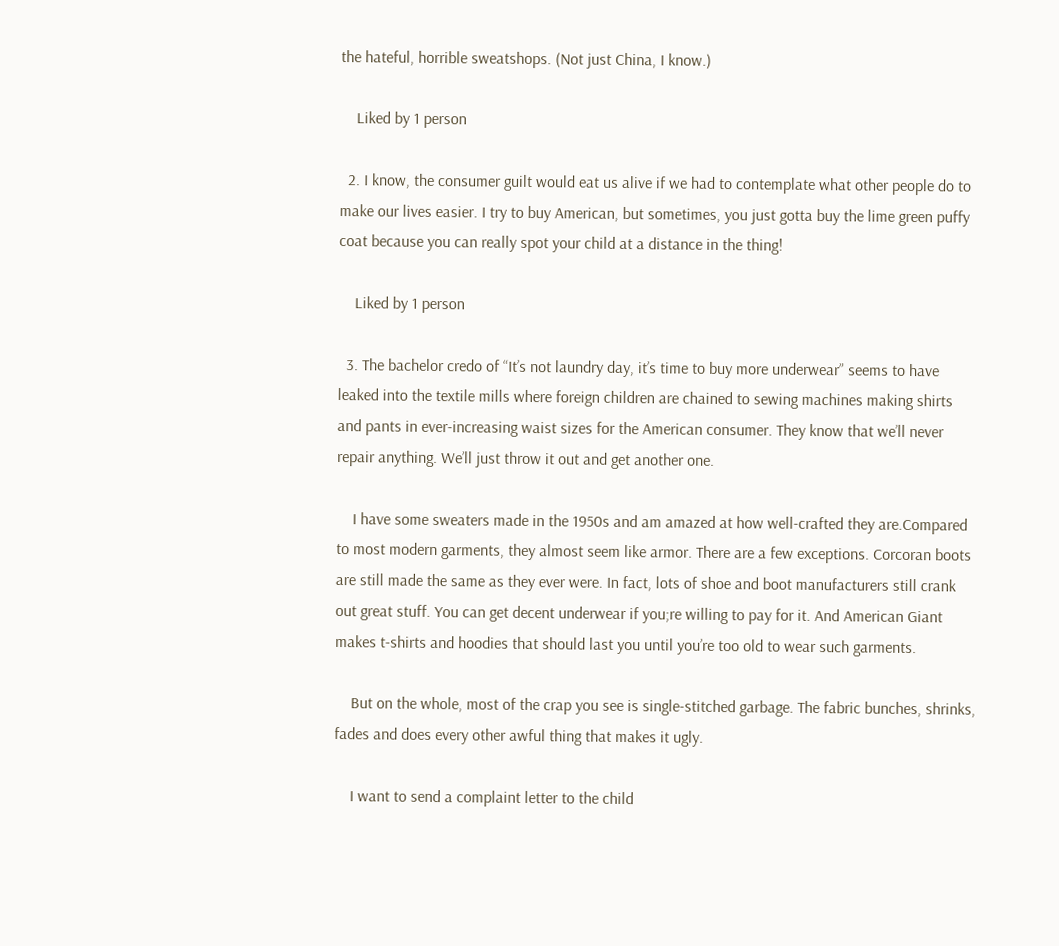the hateful, horrible sweatshops. (Not just China, I know.)

    Liked by 1 person

  2. I know, the consumer guilt would eat us alive if we had to contemplate what other people do to make our lives easier. I try to buy American, but sometimes, you just gotta buy the lime green puffy coat because you can really spot your child at a distance in the thing!

    Liked by 1 person

  3. The bachelor credo of “It’s not laundry day, it’s time to buy more underwear” seems to have leaked into the textile mills where foreign children are chained to sewing machines making shirts and pants in ever-increasing waist sizes for the American consumer. They know that we’ll never repair anything. We’ll just throw it out and get another one.

    I have some sweaters made in the 1950s and am amazed at how well-crafted they are.Compared to most modern garments, they almost seem like armor. There are a few exceptions. Corcoran boots are still made the same as they ever were. In fact, lots of shoe and boot manufacturers still crank out great stuff. You can get decent underwear if you;re willing to pay for it. And American Giant makes t-shirts and hoodies that should last you until you’re too old to wear such garments.

    But on the whole, most of the crap you see is single-stitched garbage. The fabric bunches, shrinks, fades and does every other awful thing that makes it ugly.

    I want to send a complaint letter to the child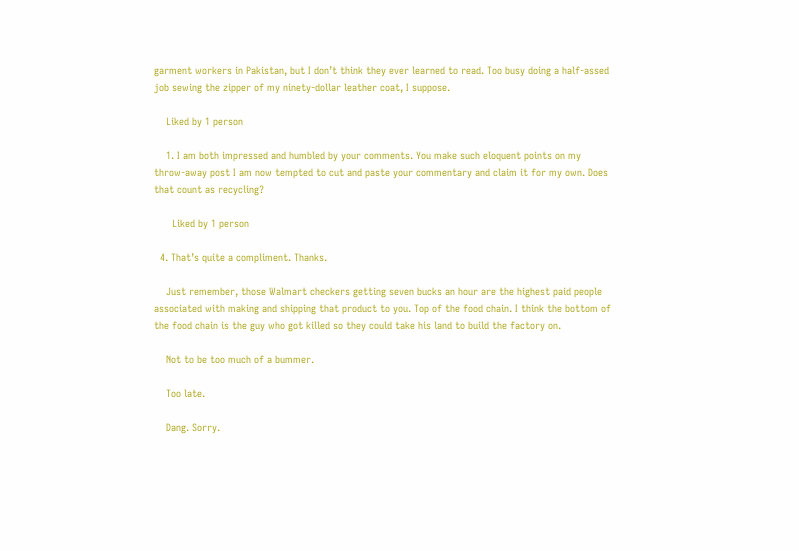garment workers in Pakistan, but I don’t think they ever learned to read. Too busy doing a half-assed job sewing the zipper of my ninety-dollar leather coat, I suppose.

    Liked by 1 person

    1. I am both impressed and humbled by your comments. You make such eloquent points on my throw-away post I am now tempted to cut and paste your commentary and claim it for my own. Does that count as recycling?

      Liked by 1 person

  4. That’s quite a compliment. Thanks.

    Just remember, those Walmart checkers getting seven bucks an hour are the highest paid people associated with making and shipping that product to you. Top of the food chain. I think the bottom of the food chain is the guy who got killed so they could take his land to build the factory on.

    Not to be too much of a bummer.

    Too late.

    Dang. Sorry.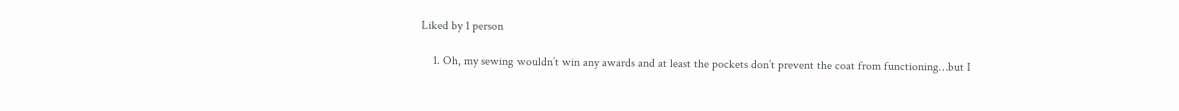Liked by 1 person

    1. Oh, my sewing wouldn’t win any awards and at least the pockets don’t prevent the coat from functioning…but I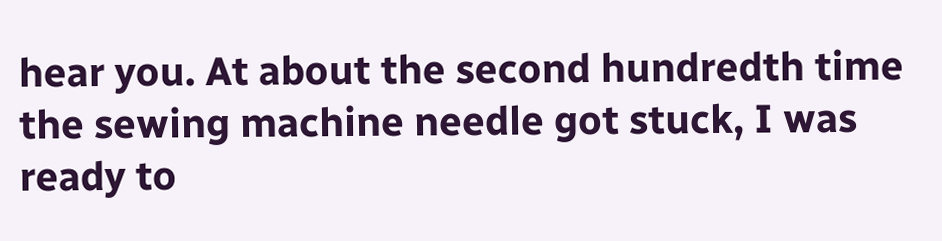hear you. At about the second hundredth time the sewing machine needle got stuck, I was ready to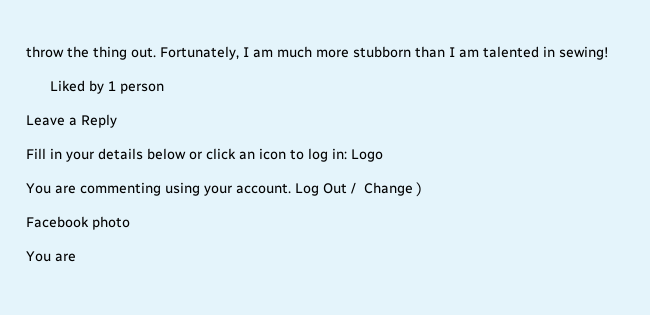throw the thing out. Fortunately, I am much more stubborn than I am talented in sewing!

      Liked by 1 person

Leave a Reply

Fill in your details below or click an icon to log in: Logo

You are commenting using your account. Log Out /  Change )

Facebook photo

You are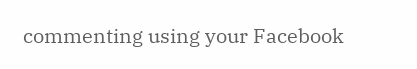commenting using your Facebook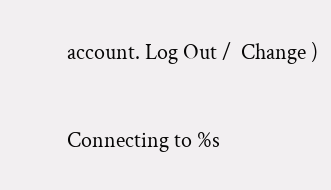account. Log Out /  Change )

Connecting to %s